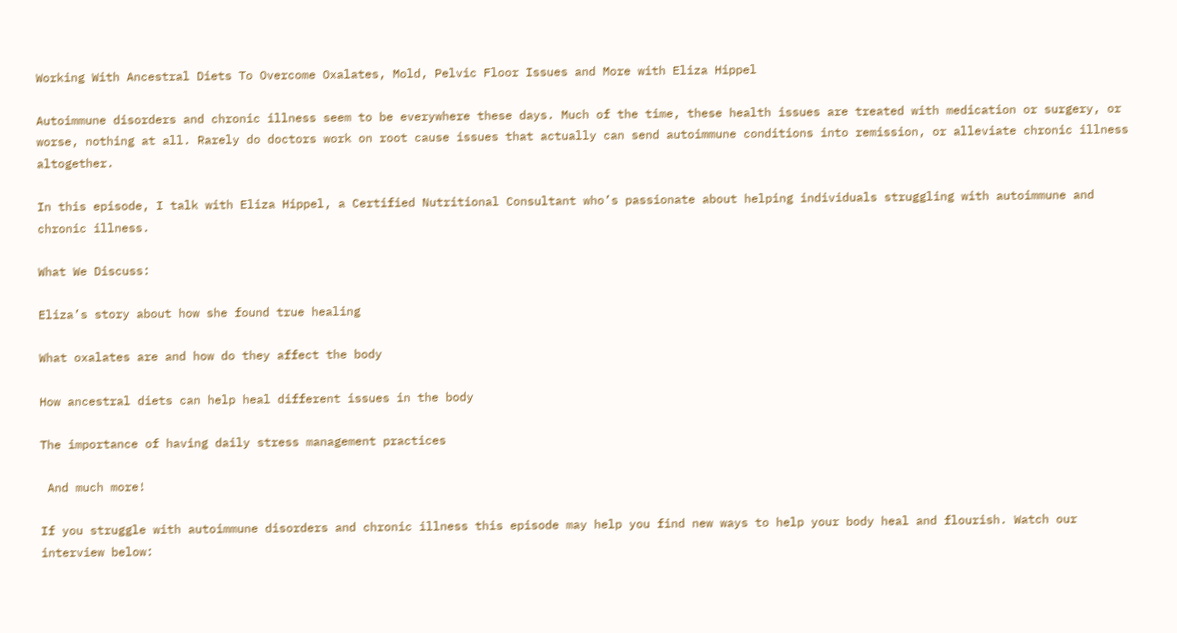Working With Ancestral Diets To Overcome Oxalates, Mold, Pelvic Floor Issues and More with Eliza Hippel

Autoimmune disorders and chronic illness seem to be everywhere these days. Much of the time, these health issues are treated with medication or surgery, or worse, nothing at all. Rarely do doctors work on root cause issues that actually can send autoimmune conditions into remission, or alleviate chronic illness altogether.

In this episode, I talk with Eliza Hippel, a Certified Nutritional Consultant who’s passionate about helping individuals struggling with autoimmune and chronic illness.

What We Discuss:

Eliza’s story about how she found true healing

What oxalates are and how do they affect the body

How ancestral diets can help heal different issues in the body

The importance of having daily stress management practices

 And much more!

If you struggle with autoimmune disorders and chronic illness this episode may help you find new ways to help your body heal and flourish. Watch our interview below: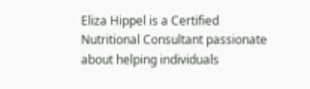Eliza Hippel is a Certified Nutritional Consultant passionate about helping individuals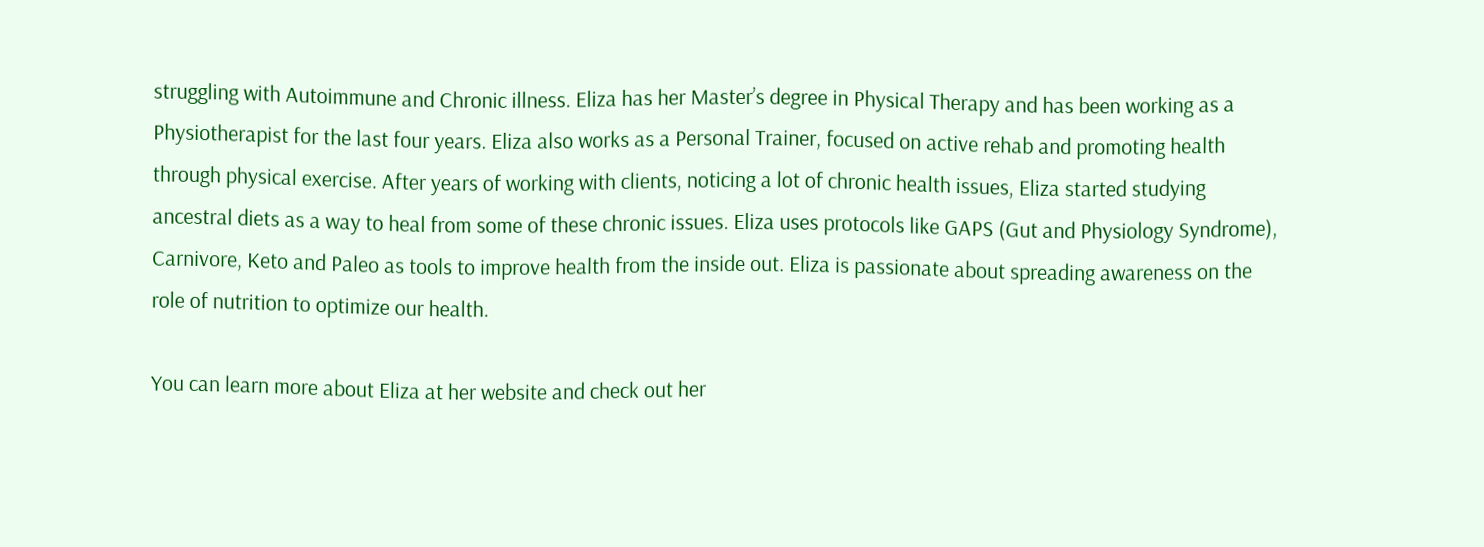struggling with Autoimmune and Chronic illness. Eliza has her Master’s degree in Physical Therapy and has been working as a Physiotherapist for the last four years. Eliza also works as a Personal Trainer, focused on active rehab and promoting health through physical exercise. After years of working with clients, noticing a lot of chronic health issues, Eliza started studying ancestral diets as a way to heal from some of these chronic issues. Eliza uses protocols like GAPS (Gut and Physiology Syndrome), Carnivore, Keto and Paleo as tools to improve health from the inside out. Eliza is passionate about spreading awareness on the role of nutrition to optimize our health.

You can learn more about Eliza at her website and check out her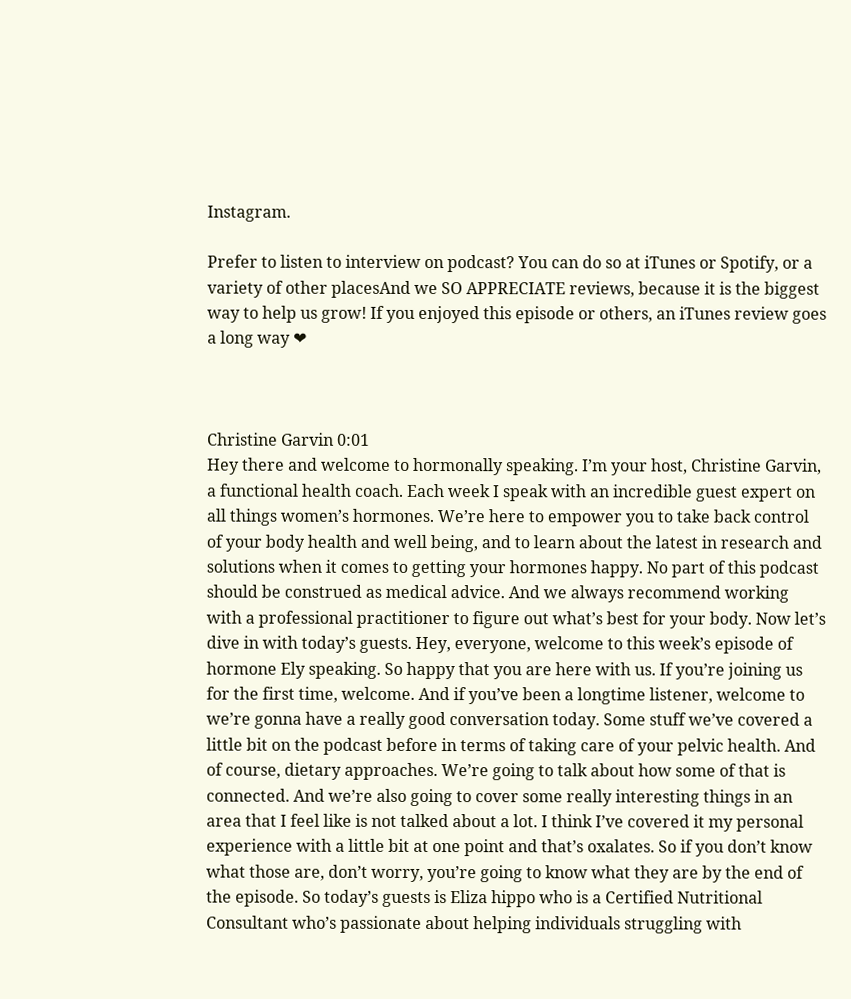Instagram.

Prefer to listen to interview on podcast? You can do so at iTunes or Spotify, or a variety of other placesAnd we SO APPRECIATE reviews, because it is the biggest way to help us grow! If you enjoyed this episode or others, an iTunes review goes a long way ❤



Christine Garvin 0:01
Hey there and welcome to hormonally speaking. I’m your host, Christine Garvin, a functional health coach. Each week I speak with an incredible guest expert on all things women’s hormones. We’re here to empower you to take back control of your body health and well being, and to learn about the latest in research and solutions when it comes to getting your hormones happy. No part of this podcast should be construed as medical advice. And we always recommend working with a professional practitioner to figure out what’s best for your body. Now let’s dive in with today’s guests. Hey, everyone, welcome to this week’s episode of hormone Ely speaking. So happy that you are here with us. If you’re joining us for the first time, welcome. And if you’ve been a longtime listener, welcome to we’re gonna have a really good conversation today. Some stuff we’ve covered a little bit on the podcast before in terms of taking care of your pelvic health. And of course, dietary approaches. We’re going to talk about how some of that is connected. And we’re also going to cover some really interesting things in an area that I feel like is not talked about a lot. I think I’ve covered it my personal experience with a little bit at one point and that’s oxalates. So if you don’t know what those are, don’t worry, you’re going to know what they are by the end of the episode. So today’s guests is Eliza hippo who is a Certified Nutritional Consultant who’s passionate about helping individuals struggling with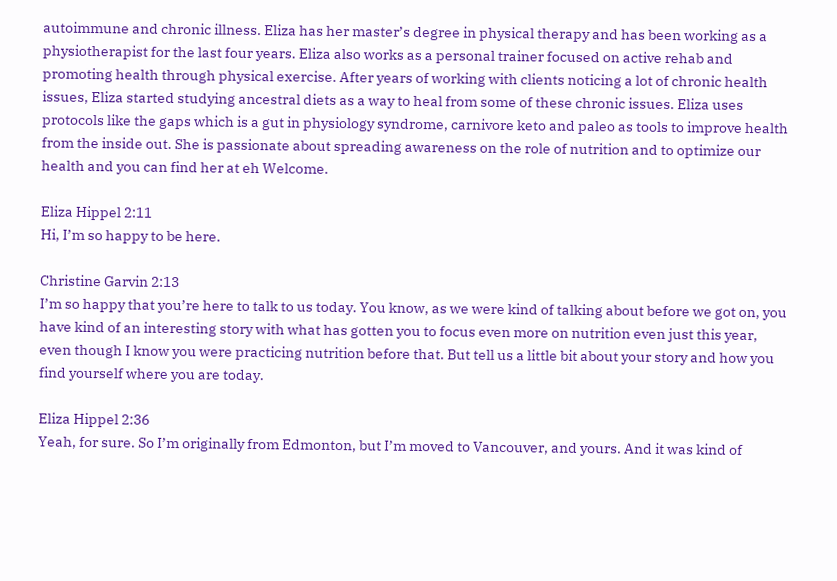autoimmune and chronic illness. Eliza has her master’s degree in physical therapy and has been working as a physiotherapist for the last four years. Eliza also works as a personal trainer focused on active rehab and promoting health through physical exercise. After years of working with clients noticing a lot of chronic health issues, Eliza started studying ancestral diets as a way to heal from some of these chronic issues. Eliza uses protocols like the gaps which is a gut in physiology syndrome, carnivore keto and paleo as tools to improve health from the inside out. She is passionate about spreading awareness on the role of nutrition and to optimize our health and you can find her at eh Welcome.

Eliza Hippel 2:11
Hi, I’m so happy to be here.

Christine Garvin 2:13
I’m so happy that you’re here to talk to us today. You know, as we were kind of talking about before we got on, you have kind of an interesting story with what has gotten you to focus even more on nutrition even just this year, even though I know you were practicing nutrition before that. But tell us a little bit about your story and how you find yourself where you are today.

Eliza Hippel 2:36
Yeah, for sure. So I’m originally from Edmonton, but I’m moved to Vancouver, and yours. And it was kind of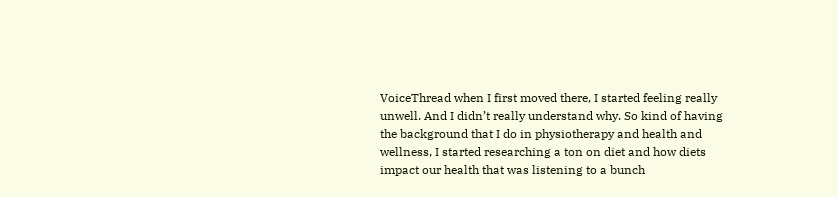VoiceThread when I first moved there, I started feeling really unwell. And I didn’t really understand why. So kind of having the background that I do in physiotherapy and health and wellness, I started researching a ton on diet and how diets impact our health that was listening to a bunch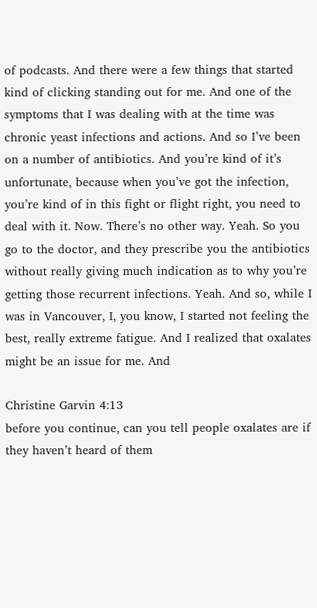of podcasts. And there were a few things that started kind of clicking standing out for me. And one of the symptoms that I was dealing with at the time was chronic yeast infections and actions. And so I’ve been on a number of antibiotics. And you’re kind of it’s unfortunate, because when you’ve got the infection, you’re kind of in this fight or flight right, you need to deal with it. Now. There’s no other way. Yeah. So you go to the doctor, and they prescribe you the antibiotics without really giving much indication as to why you’re getting those recurrent infections. Yeah. And so, while I was in Vancouver, I, you know, I started not feeling the best, really extreme fatigue. And I realized that oxalates might be an issue for me. And

Christine Garvin 4:13
before you continue, can you tell people oxalates are if they haven’t heard of them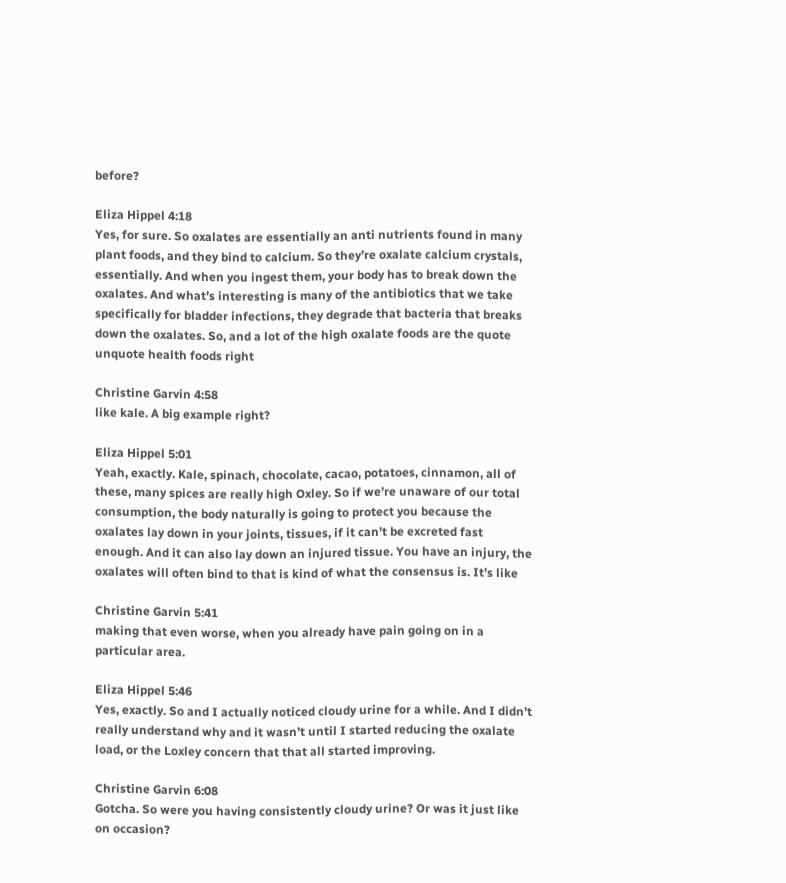before?

Eliza Hippel 4:18
Yes, for sure. So oxalates are essentially an anti nutrients found in many plant foods, and they bind to calcium. So they’re oxalate calcium crystals, essentially. And when you ingest them, your body has to break down the oxalates. And what’s interesting is many of the antibiotics that we take specifically for bladder infections, they degrade that bacteria that breaks down the oxalates. So, and a lot of the high oxalate foods are the quote unquote health foods right

Christine Garvin 4:58
like kale. A big example right?

Eliza Hippel 5:01
Yeah, exactly. Kale, spinach, chocolate, cacao, potatoes, cinnamon, all of these, many spices are really high Oxley. So if we’re unaware of our total consumption, the body naturally is going to protect you because the oxalates lay down in your joints, tissues, if it can’t be excreted fast enough. And it can also lay down an injured tissue. You have an injury, the oxalates will often bind to that is kind of what the consensus is. It’s like

Christine Garvin 5:41
making that even worse, when you already have pain going on in a particular area.

Eliza Hippel 5:46
Yes, exactly. So and I actually noticed cloudy urine for a while. And I didn’t really understand why and it wasn’t until I started reducing the oxalate load, or the Loxley concern that that all started improving.

Christine Garvin 6:08
Gotcha. So were you having consistently cloudy urine? Or was it just like on occasion?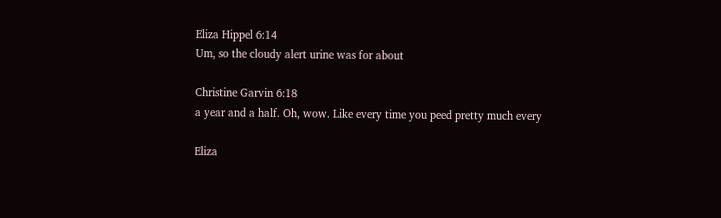Eliza Hippel 6:14
Um, so the cloudy alert urine was for about

Christine Garvin 6:18
a year and a half. Oh, wow. Like every time you peed pretty much every

Eliza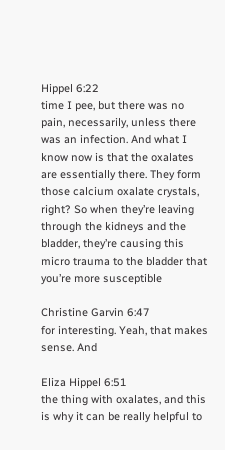Hippel 6:22
time I pee, but there was no pain, necessarily, unless there was an infection. And what I know now is that the oxalates are essentially there. They form those calcium oxalate crystals, right? So when they’re leaving through the kidneys and the bladder, they’re causing this micro trauma to the bladder that you’re more susceptible

Christine Garvin 6:47
for interesting. Yeah, that makes sense. And

Eliza Hippel 6:51
the thing with oxalates, and this is why it can be really helpful to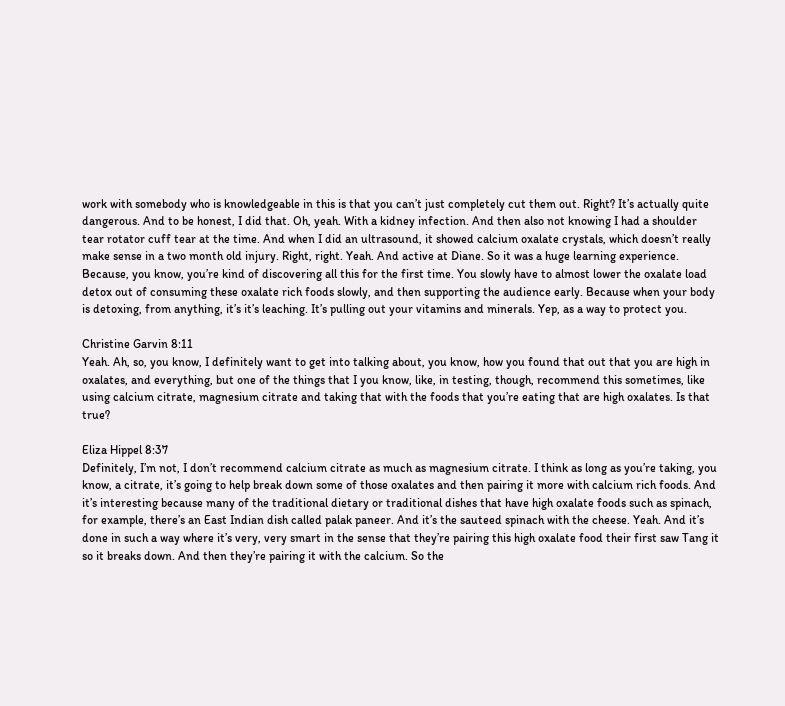work with somebody who is knowledgeable in this is that you can’t just completely cut them out. Right? It’s actually quite dangerous. And to be honest, I did that. Oh, yeah. With a kidney infection. And then also not knowing I had a shoulder tear rotator cuff tear at the time. And when I did an ultrasound, it showed calcium oxalate crystals, which doesn’t really make sense in a two month old injury. Right, right. Yeah. And active at Diane. So it was a huge learning experience. Because, you know, you’re kind of discovering all this for the first time. You slowly have to almost lower the oxalate load detox out of consuming these oxalate rich foods slowly, and then supporting the audience early. Because when your body is detoxing, from anything, it’s it’s leaching. It’s pulling out your vitamins and minerals. Yep, as a way to protect you.

Christine Garvin 8:11
Yeah. Ah, so, you know, I definitely want to get into talking about, you know, how you found that out that you are high in oxalates, and everything, but one of the things that I you know, like, in testing, though, recommend this sometimes, like using calcium citrate, magnesium citrate and taking that with the foods that you’re eating that are high oxalates. Is that true?

Eliza Hippel 8:37
Definitely, I’m not, I don’t recommend calcium citrate as much as magnesium citrate. I think as long as you’re taking, you know, a citrate, it’s going to help break down some of those oxalates and then pairing it more with calcium rich foods. And it’s interesting because many of the traditional dietary or traditional dishes that have high oxalate foods such as spinach, for example, there’s an East Indian dish called palak paneer. And it’s the sauteed spinach with the cheese. Yeah. And it’s done in such a way where it’s very, very smart in the sense that they’re pairing this high oxalate food their first saw Tang it so it breaks down. And then they’re pairing it with the calcium. So the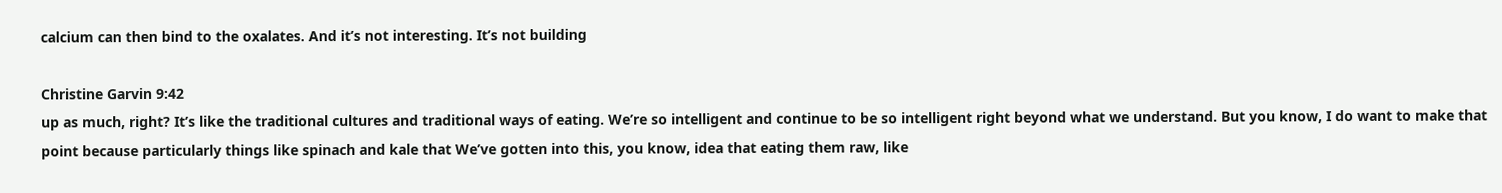calcium can then bind to the oxalates. And it’s not interesting. It’s not building

Christine Garvin 9:42
up as much, right? It’s like the traditional cultures and traditional ways of eating. We’re so intelligent and continue to be so intelligent right beyond what we understand. But you know, I do want to make that point because particularly things like spinach and kale that We’ve gotten into this, you know, idea that eating them raw, like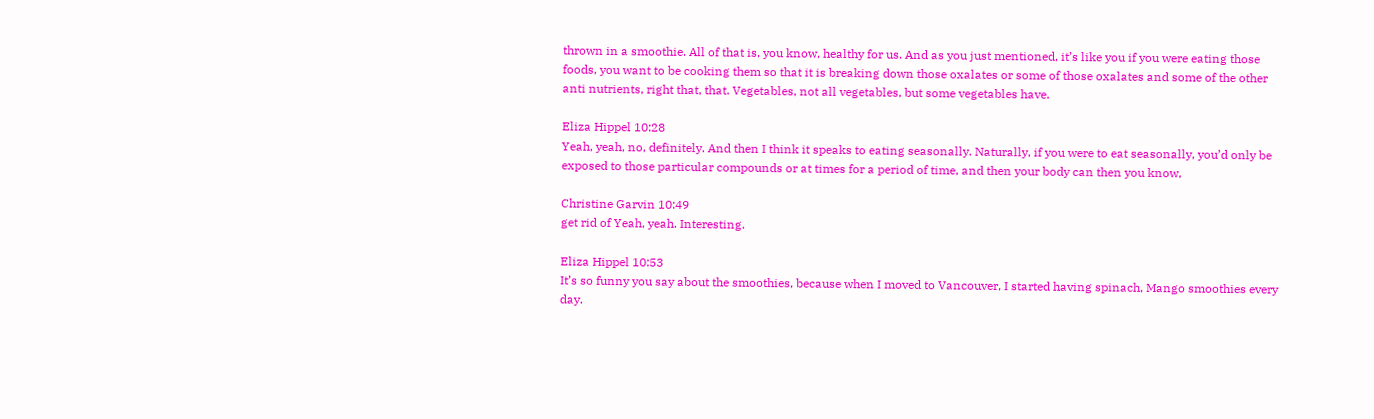thrown in a smoothie. All of that is, you know, healthy for us. And as you just mentioned, it’s like you if you were eating those foods, you want to be cooking them so that it is breaking down those oxalates or some of those oxalates and some of the other anti nutrients, right that, that. Vegetables, not all vegetables, but some vegetables have.

Eliza Hippel 10:28
Yeah, yeah, no, definitely. And then I think it speaks to eating seasonally. Naturally, if you were to eat seasonally, you’d only be exposed to those particular compounds or at times for a period of time, and then your body can then you know,

Christine Garvin 10:49
get rid of Yeah, yeah. Interesting.

Eliza Hippel 10:53
It’s so funny you say about the smoothies, because when I moved to Vancouver, I started having spinach, Mango smoothies every day.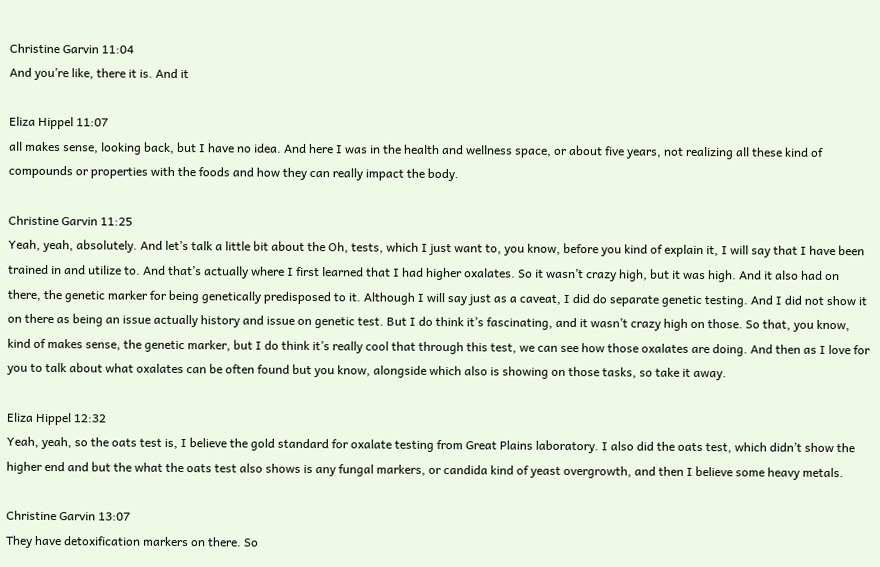Christine Garvin 11:04
And you’re like, there it is. And it

Eliza Hippel 11:07
all makes sense, looking back, but I have no idea. And here I was in the health and wellness space, or about five years, not realizing all these kind of compounds or properties with the foods and how they can really impact the body.

Christine Garvin 11:25
Yeah, yeah, absolutely. And let’s talk a little bit about the Oh, tests, which I just want to, you know, before you kind of explain it, I will say that I have been trained in and utilize to. And that’s actually where I first learned that I had higher oxalates. So it wasn’t crazy high, but it was high. And it also had on there, the genetic marker for being genetically predisposed to it. Although I will say just as a caveat, I did do separate genetic testing. And I did not show it on there as being an issue actually history and issue on genetic test. But I do think it’s fascinating, and it wasn’t crazy high on those. So that, you know, kind of makes sense, the genetic marker, but I do think it’s really cool that through this test, we can see how those oxalates are doing. And then as I love for you to talk about what oxalates can be often found but you know, alongside which also is showing on those tasks, so take it away.

Eliza Hippel 12:32
Yeah, yeah, so the oats test is, I believe the gold standard for oxalate testing from Great Plains laboratory. I also did the oats test, which didn’t show the higher end and but the what the oats test also shows is any fungal markers, or candida kind of yeast overgrowth, and then I believe some heavy metals.

Christine Garvin 13:07
They have detoxification markers on there. So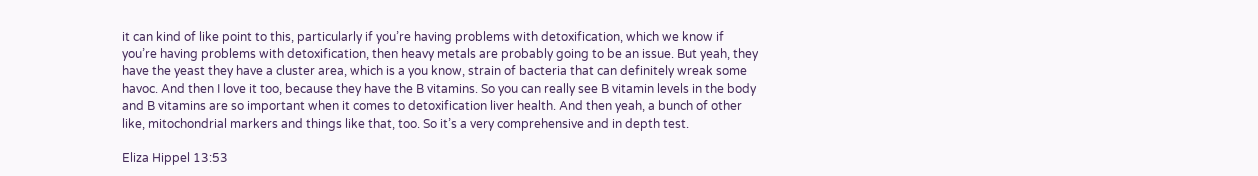it can kind of like point to this, particularly if you’re having problems with detoxification, which we know if you’re having problems with detoxification, then heavy metals are probably going to be an issue. But yeah, they have the yeast they have a cluster area, which is a you know, strain of bacteria that can definitely wreak some havoc. And then I love it too, because they have the B vitamins. So you can really see B vitamin levels in the body and B vitamins are so important when it comes to detoxification liver health. And then yeah, a bunch of other like, mitochondrial markers and things like that, too. So it’s a very comprehensive and in depth test.

Eliza Hippel 13:53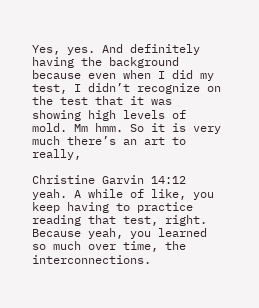Yes, yes. And definitely having the background because even when I did my test, I didn’t recognize on the test that it was showing high levels of mold. Mm hmm. So it is very much there’s an art to really,

Christine Garvin 14:12
yeah. A while of like, you keep having to practice reading that test, right. Because yeah, you learned so much over time, the interconnections.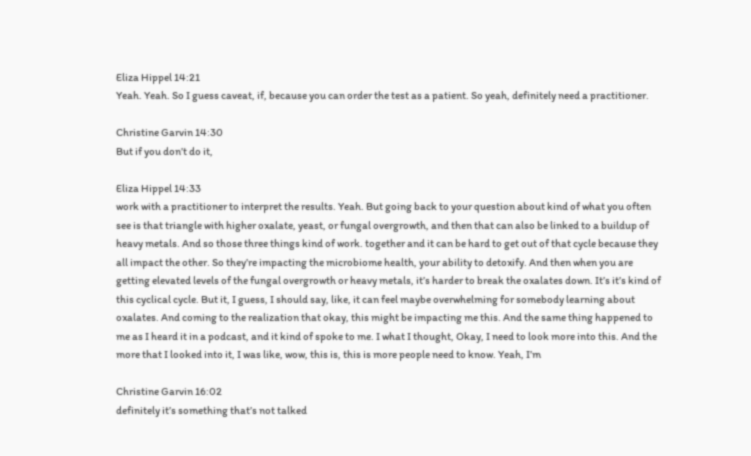Eliza Hippel 14:21
Yeah. Yeah. So I guess caveat, if, because you can order the test as a patient. So yeah, definitely need a practitioner.

Christine Garvin 14:30
But if you don’t do it,

Eliza Hippel 14:33
work with a practitioner to interpret the results. Yeah. But going back to your question about kind of what you often see is that triangle with higher oxalate, yeast, or fungal overgrowth, and then that can also be linked to a buildup of heavy metals. And so those three things kind of work. together and it can be hard to get out of that cycle because they all impact the other. So they’re impacting the microbiome health, your ability to detoxify. And then when you are getting elevated levels of the fungal overgrowth or heavy metals, it’s harder to break the oxalates down. It’s it’s kind of this cyclical cycle. But it, I guess, I should say, like, it can feel maybe overwhelming for somebody learning about oxalates. And coming to the realization that okay, this might be impacting me this. And the same thing happened to me as I heard it in a podcast, and it kind of spoke to me. I what I thought, Okay, I need to look more into this. And the more that I looked into it, I was like, wow, this is, this is more people need to know. Yeah, I’m

Christine Garvin 16:02
definitely it’s something that’s not talked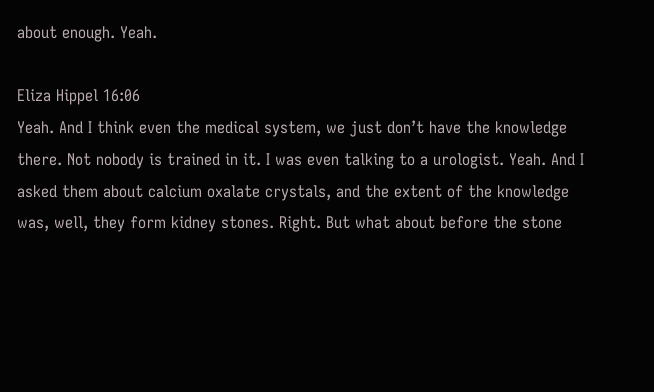about enough. Yeah.

Eliza Hippel 16:06
Yeah. And I think even the medical system, we just don’t have the knowledge there. Not nobody is trained in it. I was even talking to a urologist. Yeah. And I asked them about calcium oxalate crystals, and the extent of the knowledge was, well, they form kidney stones. Right. But what about before the stone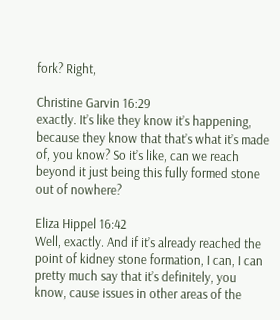fork? Right,

Christine Garvin 16:29
exactly. It’s like they know it’s happening, because they know that that’s what it’s made of, you know? So it’s like, can we reach beyond it just being this fully formed stone out of nowhere?

Eliza Hippel 16:42
Well, exactly. And if it’s already reached the point of kidney stone formation, I can, I can pretty much say that it’s definitely, you know, cause issues in other areas of the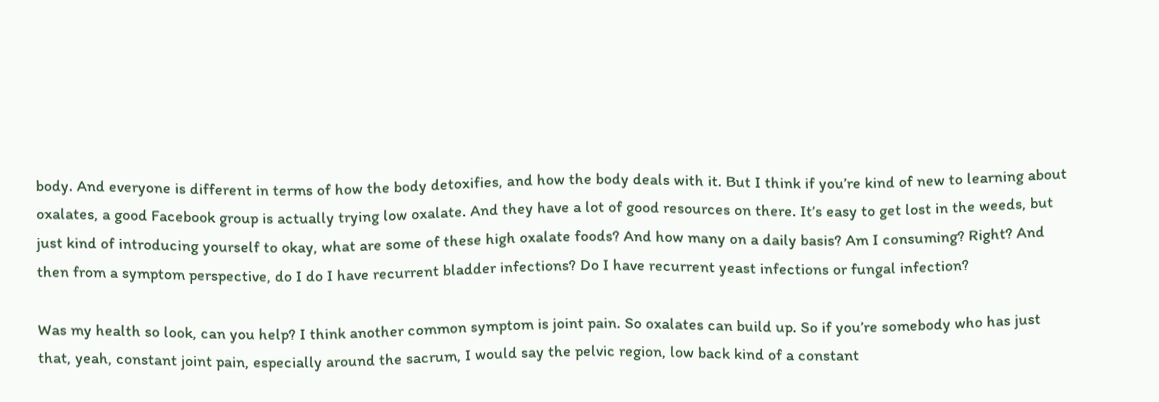body. And everyone is different in terms of how the body detoxifies, and how the body deals with it. But I think if you’re kind of new to learning about oxalates, a good Facebook group is actually trying low oxalate. And they have a lot of good resources on there. It’s easy to get lost in the weeds, but just kind of introducing yourself to okay, what are some of these high oxalate foods? And how many on a daily basis? Am I consuming? Right? And then from a symptom perspective, do I do I have recurrent bladder infections? Do I have recurrent yeast infections or fungal infection?

Was my health so look, can you help? I think another common symptom is joint pain. So oxalates can build up. So if you’re somebody who has just that, yeah, constant joint pain, especially around the sacrum, I would say the pelvic region, low back kind of a constant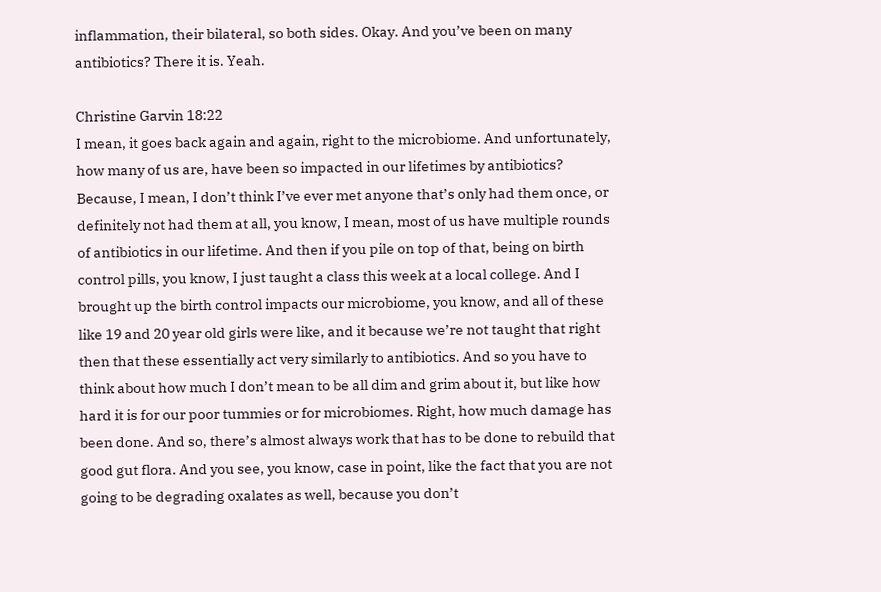inflammation, their bilateral, so both sides. Okay. And you’ve been on many antibiotics? There it is. Yeah.

Christine Garvin 18:22
I mean, it goes back again and again, right to the microbiome. And unfortunately, how many of us are, have been so impacted in our lifetimes by antibiotics? Because, I mean, I don’t think I’ve ever met anyone that’s only had them once, or definitely not had them at all, you know, I mean, most of us have multiple rounds of antibiotics in our lifetime. And then if you pile on top of that, being on birth control pills, you know, I just taught a class this week at a local college. And I brought up the birth control impacts our microbiome, you know, and all of these like 19 and 20 year old girls were like, and it because we’re not taught that right then that these essentially act very similarly to antibiotics. And so you have to think about how much I don’t mean to be all dim and grim about it, but like how hard it is for our poor tummies or for microbiomes. Right, how much damage has been done. And so, there’s almost always work that has to be done to rebuild that good gut flora. And you see, you know, case in point, like the fact that you are not going to be degrading oxalates as well, because you don’t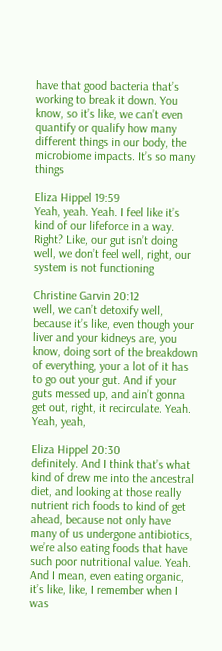have that good bacteria that’s working to break it down. You know, so it’s like, we can’t even quantify or qualify how many different things in our body, the microbiome impacts. It’s so many things

Eliza Hippel 19:59
Yeah, yeah. Yeah. I feel like it’s kind of our lifeforce in a way. Right? Like, our gut isn’t doing well, we don’t feel well, right, our system is not functioning

Christine Garvin 20:12
well, we can’t detoxify well, because it’s like, even though your liver and your kidneys are, you know, doing sort of the breakdown of everything, your a lot of it has to go out your gut. And if your guts messed up, and ain’t gonna get out, right, it recirculate. Yeah. Yeah, yeah,

Eliza Hippel 20:30
definitely. And I think that’s what kind of drew me into the ancestral diet, and looking at those really nutrient rich foods to kind of get ahead, because not only have many of us undergone antibiotics, we’re also eating foods that have such poor nutritional value. Yeah. And I mean, even eating organic, it’s like, like, I remember when I was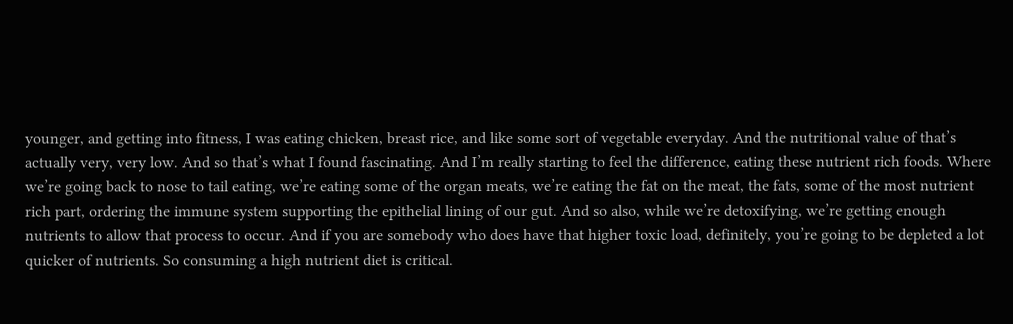younger, and getting into fitness, I was eating chicken, breast rice, and like some sort of vegetable everyday. And the nutritional value of that’s actually very, very low. And so that’s what I found fascinating. And I’m really starting to feel the difference, eating these nutrient rich foods. Where we’re going back to nose to tail eating, we’re eating some of the organ meats, we’re eating the fat on the meat, the fats, some of the most nutrient rich part, ordering the immune system supporting the epithelial lining of our gut. And so also, while we’re detoxifying, we’re getting enough nutrients to allow that process to occur. And if you are somebody who does have that higher toxic load, definitely, you’re going to be depleted a lot quicker of nutrients. So consuming a high nutrient diet is critical.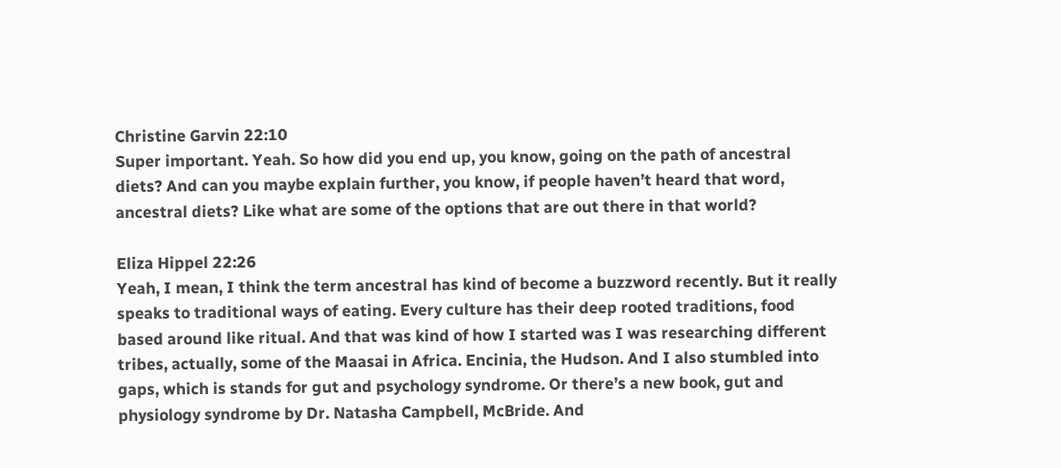Christine Garvin 22:10
Super important. Yeah. So how did you end up, you know, going on the path of ancestral diets? And can you maybe explain further, you know, if people haven’t heard that word, ancestral diets? Like what are some of the options that are out there in that world?

Eliza Hippel 22:26
Yeah, I mean, I think the term ancestral has kind of become a buzzword recently. But it really speaks to traditional ways of eating. Every culture has their deep rooted traditions, food based around like ritual. And that was kind of how I started was I was researching different tribes, actually, some of the Maasai in Africa. Encinia, the Hudson. And I also stumbled into gaps, which is stands for gut and psychology syndrome. Or there’s a new book, gut and physiology syndrome by Dr. Natasha Campbell, McBride. And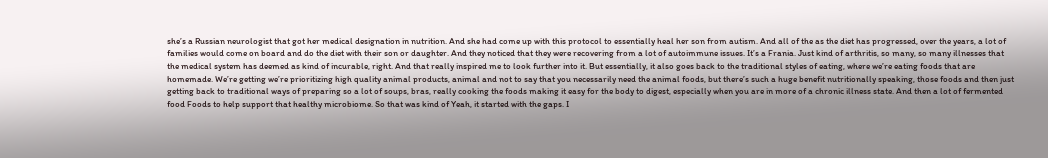she’s a Russian neurologist that got her medical designation in nutrition. And she had come up with this protocol to essentially heal her son from autism. And all of the as the diet has progressed, over the years, a lot of families would come on board and do the diet with their son or daughter. And they noticed that they were recovering from a lot of autoimmune issues. It’s a Frania. Just kind of arthritis, so many, so many illnesses that the medical system has deemed as kind of incurable, right. And that really inspired me to look further into it. But essentially, it also goes back to the traditional styles of eating, where we’re eating foods that are homemade. We’re getting we’re prioritizing high quality animal products, animal and not to say that you necessarily need the animal foods, but there’s such a huge benefit nutritionally speaking, those foods and then just getting back to traditional ways of preparing so a lot of soups, bras, really cooking the foods making it easy for the body to digest, especially when you are in more of a chronic illness state. And then a lot of fermented food Foods to help support that healthy microbiome. So that was kind of Yeah, it started with the gaps. I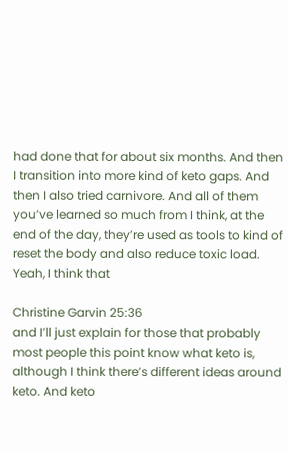had done that for about six months. And then I transition into more kind of keto gaps. And then I also tried carnivore. And all of them you’ve learned so much from I think, at the end of the day, they’re used as tools to kind of reset the body and also reduce toxic load. Yeah, I think that

Christine Garvin 25:36
and I’ll just explain for those that probably most people this point know what keto is, although I think there’s different ideas around keto. And keto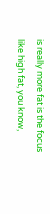is really more fat is the focus like high fat, you know,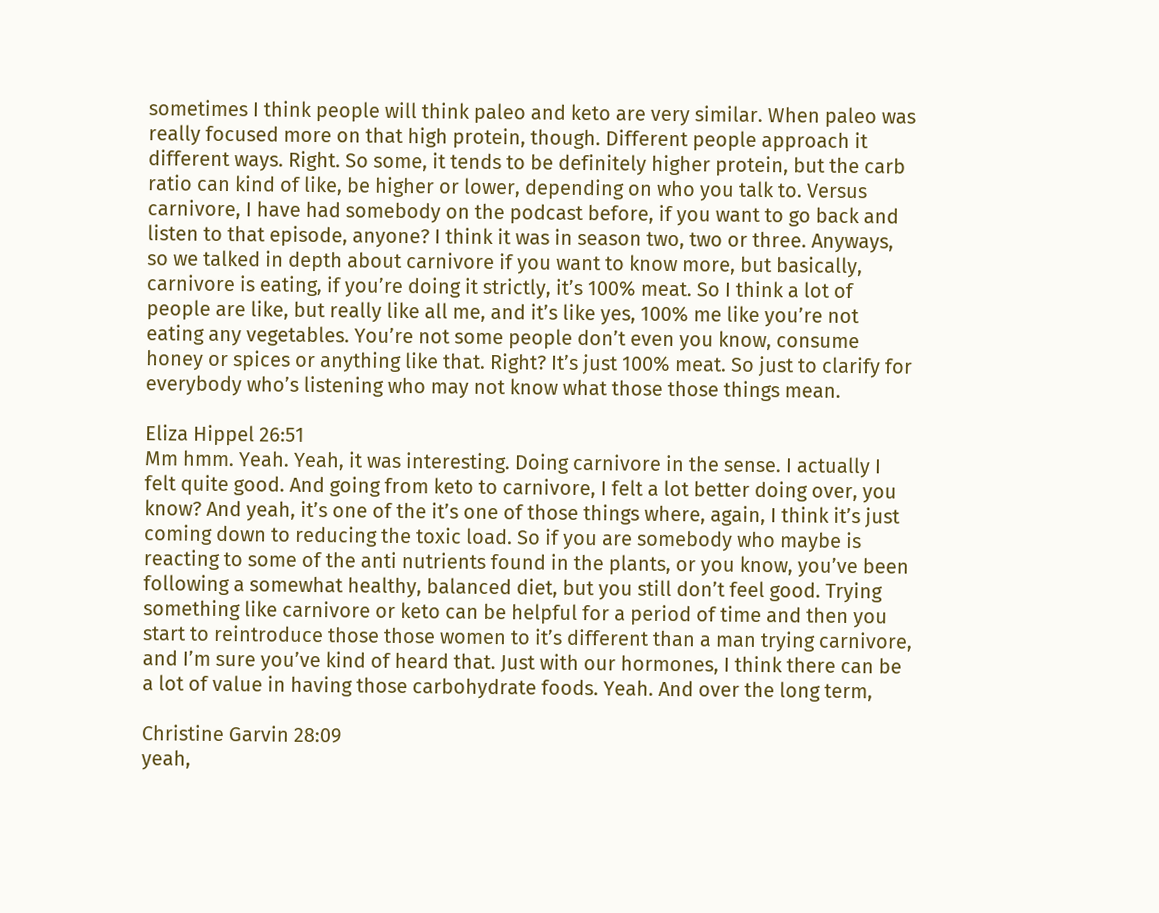sometimes I think people will think paleo and keto are very similar. When paleo was really focused more on that high protein, though. Different people approach it different ways. Right. So some, it tends to be definitely higher protein, but the carb ratio can kind of like, be higher or lower, depending on who you talk to. Versus carnivore, I have had somebody on the podcast before, if you want to go back and listen to that episode, anyone? I think it was in season two, two or three. Anyways, so we talked in depth about carnivore if you want to know more, but basically, carnivore is eating, if you’re doing it strictly, it’s 100% meat. So I think a lot of people are like, but really like all me, and it’s like yes, 100% me like you’re not eating any vegetables. You’re not some people don’t even you know, consume honey or spices or anything like that. Right? It’s just 100% meat. So just to clarify for everybody who’s listening who may not know what those those things mean.

Eliza Hippel 26:51
Mm hmm. Yeah. Yeah, it was interesting. Doing carnivore in the sense. I actually I felt quite good. And going from keto to carnivore, I felt a lot better doing over, you know? And yeah, it’s one of the it’s one of those things where, again, I think it’s just coming down to reducing the toxic load. So if you are somebody who maybe is reacting to some of the anti nutrients found in the plants, or you know, you’ve been following a somewhat healthy, balanced diet, but you still don’t feel good. Trying something like carnivore or keto can be helpful for a period of time and then you start to reintroduce those those women to it’s different than a man trying carnivore, and I’m sure you’ve kind of heard that. Just with our hormones, I think there can be a lot of value in having those carbohydrate foods. Yeah. And over the long term,

Christine Garvin 28:09
yeah,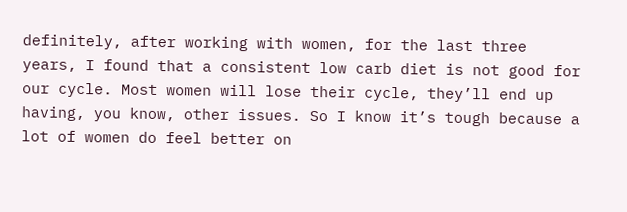definitely, after working with women, for the last three years, I found that a consistent low carb diet is not good for our cycle. Most women will lose their cycle, they’ll end up having, you know, other issues. So I know it’s tough because a lot of women do feel better on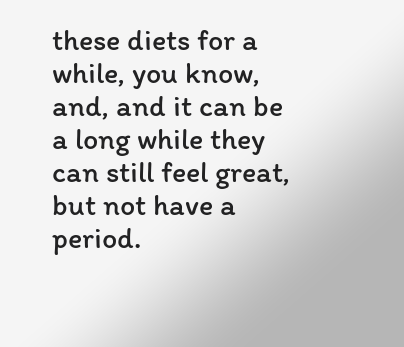these diets for a while, you know, and, and it can be a long while they can still feel great, but not have a period.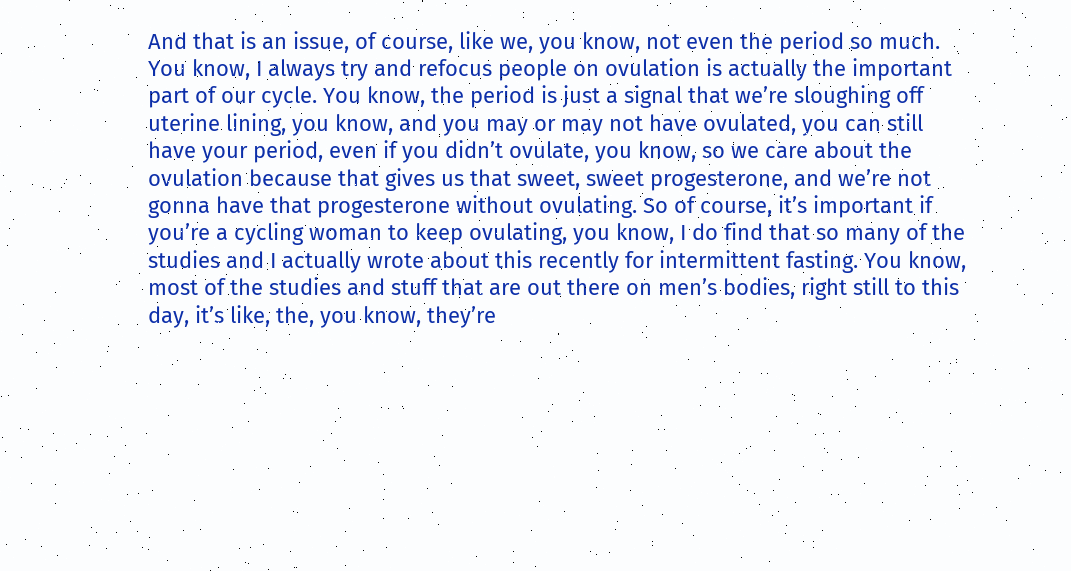And that is an issue, of course, like we, you know, not even the period so much. You know, I always try and refocus people on ovulation is actually the important part of our cycle. You know, the period is just a signal that we’re sloughing off uterine lining, you know, and you may or may not have ovulated, you can still have your period, even if you didn’t ovulate, you know, so we care about the ovulation because that gives us that sweet, sweet progesterone, and we’re not gonna have that progesterone without ovulating. So of course, it’s important if you’re a cycling woman to keep ovulating, you know, I do find that so many of the studies and I actually wrote about this recently for intermittent fasting. You know, most of the studies and stuff that are out there on men’s bodies, right still to this day, it’s like, the, you know, they’re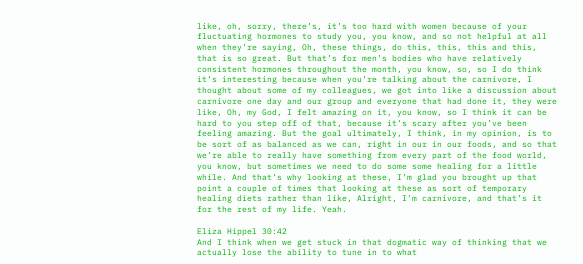like, oh, sorry, there’s, it’s too hard with women because of your fluctuating hormones to study you, you know, and so not helpful at all when they’re saying, Oh, these things, do this, this, this and this, that is so great. But that’s for men’s bodies who have relatively consistent hormones throughout the month, you know, so, so I do think it’s interesting because when you’re talking about the carnivore, I thought about some of my colleagues, we got into like a discussion about carnivore one day and our group and everyone that had done it, they were like, Oh, my God, I felt amazing on it, you know, so I think it can be hard to you step off of that, because it’s scary after you’ve been feeling amazing. But the goal ultimately, I think, in my opinion, is to be sort of as balanced as we can, right in our in our foods, and so that we’re able to really have something from every part of the food world, you know, but sometimes we need to do some some healing for a little while. And that’s why looking at these, I’m glad you brought up that point a couple of times that looking at these as sort of temporary healing diets rather than like, Alright, I’m carnivore, and that’s it for the rest of my life. Yeah.

Eliza Hippel 30:42
And I think when we get stuck in that dogmatic way of thinking that we actually lose the ability to tune in to what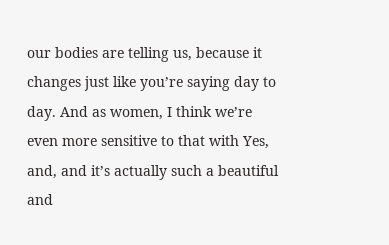our bodies are telling us, because it changes just like you’re saying day to day. And as women, I think we’re even more sensitive to that with Yes, and, and it’s actually such a beautiful and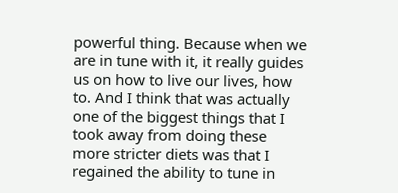powerful thing. Because when we are in tune with it, it really guides us on how to live our lives, how to. And I think that was actually one of the biggest things that I took away from doing these more stricter diets was that I regained the ability to tune in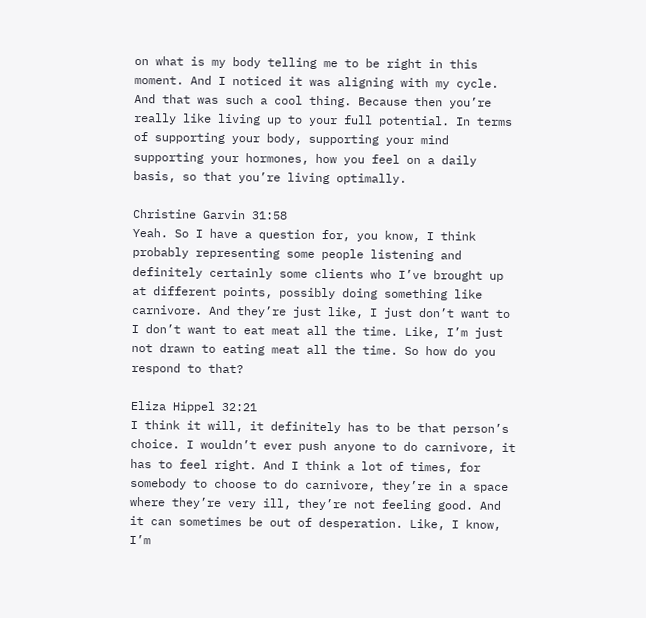on what is my body telling me to be right in this moment. And I noticed it was aligning with my cycle. And that was such a cool thing. Because then you’re really like living up to your full potential. In terms of supporting your body, supporting your mind supporting your hormones, how you feel on a daily basis, so that you’re living optimally.

Christine Garvin 31:58
Yeah. So I have a question for, you know, I think probably representing some people listening and definitely certainly some clients who I’ve brought up at different points, possibly doing something like carnivore. And they’re just like, I just don’t want to I don’t want to eat meat all the time. Like, I’m just not drawn to eating meat all the time. So how do you respond to that?

Eliza Hippel 32:21
I think it will, it definitely has to be that person’s choice. I wouldn’t ever push anyone to do carnivore, it has to feel right. And I think a lot of times, for somebody to choose to do carnivore, they’re in a space where they’re very ill, they’re not feeling good. And it can sometimes be out of desperation. Like, I know, I’m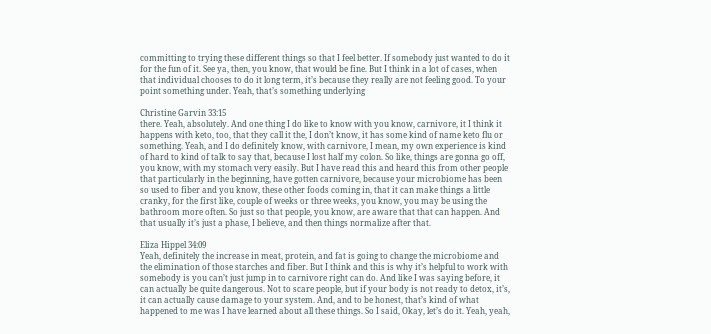committing to trying these different things so that I feel better. If somebody just wanted to do it for the fun of it. See ya, then, you know, that would be fine. But I think in a lot of cases, when that individual chooses to do it long term, it’s because they really are not feeling good. To your point something under. Yeah, that’s something underlying

Christine Garvin 33:15
there. Yeah, absolutely. And one thing I do like to know with you know, carnivore, it I think it happens with keto, too, that they call it the, I don’t know, it has some kind of name keto flu or something. Yeah, and I do definitely know, with carnivore, I mean, my own experience is kind of hard to kind of talk to say that, because I lost half my colon. So like, things are gonna go off, you know, with my stomach very easily. But I have read this and heard this from other people that particularly in the beginning, have gotten carnivore, because your microbiome has been so used to fiber and you know, these other foods coming in, that it can make things a little cranky, for the first like, couple of weeks or three weeks, you know, you may be using the bathroom more often. So just so that people, you know, are aware that that can happen. And that usually it’s just a phase, I believe, and then things normalize after that.

Eliza Hippel 34:09
Yeah, definitely the increase in meat, protein, and fat is going to change the microbiome and the elimination of those starches and fiber. But I think and this is why it’s helpful to work with somebody is you can’t just jump in to carnivore right can do. And like I was saying before, it can actually be quite dangerous. Not to scare people, but if your body is not ready to detox, it’s, it can actually cause damage to your system. And, and to be honest, that’s kind of what happened to me was I have learned about all these things. So I said, Okay, let’s do it. Yeah, yeah,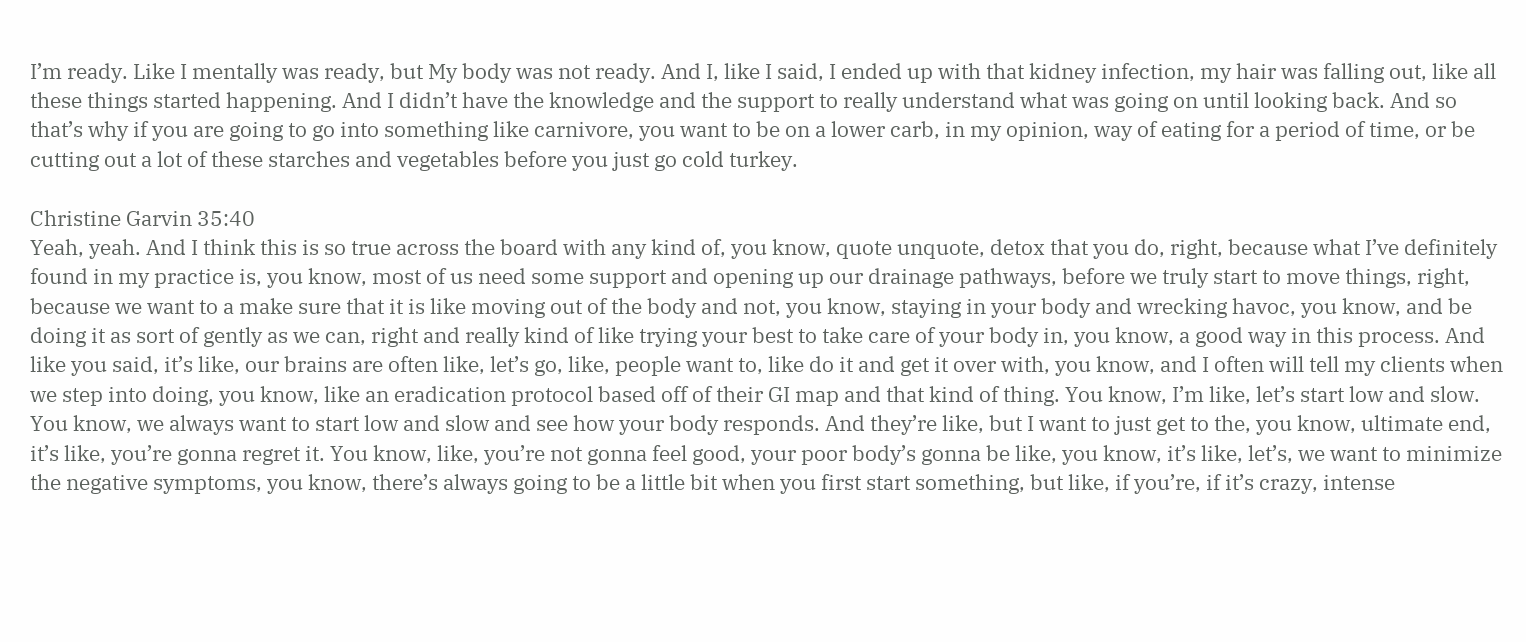I’m ready. Like I mentally was ready, but My body was not ready. And I, like I said, I ended up with that kidney infection, my hair was falling out, like all these things started happening. And I didn’t have the knowledge and the support to really understand what was going on until looking back. And so that’s why if you are going to go into something like carnivore, you want to be on a lower carb, in my opinion, way of eating for a period of time, or be cutting out a lot of these starches and vegetables before you just go cold turkey.

Christine Garvin 35:40
Yeah, yeah. And I think this is so true across the board with any kind of, you know, quote unquote, detox that you do, right, because what I’ve definitely found in my practice is, you know, most of us need some support and opening up our drainage pathways, before we truly start to move things, right, because we want to a make sure that it is like moving out of the body and not, you know, staying in your body and wrecking havoc, you know, and be doing it as sort of gently as we can, right and really kind of like trying your best to take care of your body in, you know, a good way in this process. And like you said, it’s like, our brains are often like, let’s go, like, people want to, like do it and get it over with, you know, and I often will tell my clients when we step into doing, you know, like an eradication protocol based off of their GI map and that kind of thing. You know, I’m like, let’s start low and slow. You know, we always want to start low and slow and see how your body responds. And they’re like, but I want to just get to the, you know, ultimate end, it’s like, you’re gonna regret it. You know, like, you’re not gonna feel good, your poor body’s gonna be like, you know, it’s like, let’s, we want to minimize the negative symptoms, you know, there’s always going to be a little bit when you first start something, but like, if you’re, if it’s crazy, intense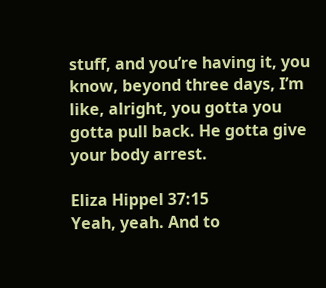stuff, and you’re having it, you know, beyond three days, I’m like, alright, you gotta you gotta pull back. He gotta give your body arrest.

Eliza Hippel 37:15
Yeah, yeah. And to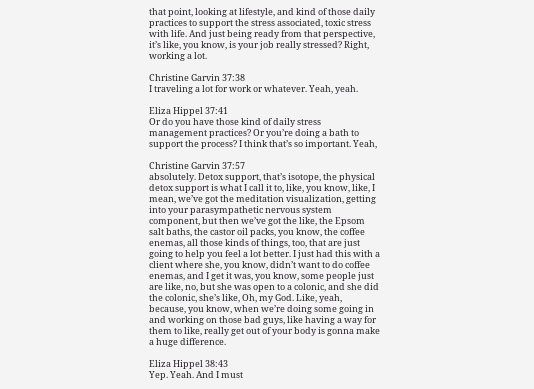that point, looking at lifestyle, and kind of those daily practices to support the stress associated, toxic stress with life. And just being ready from that perspective, it’s like, you know, is your job really stressed? Right, working a lot.

Christine Garvin 37:38
I traveling a lot for work or whatever. Yeah, yeah.

Eliza Hippel 37:41
Or do you have those kind of daily stress management practices? Or you’re doing a bath to support the process? I think that’s so important. Yeah,

Christine Garvin 37:57
absolutely. Detox support, that’s isotope, the physical detox support is what I call it to, like, you know, like, I mean, we’ve got the meditation visualization, getting into your parasympathetic nervous system component, but then we’ve got the like, the Epsom salt baths, the castor oil packs, you know, the coffee enemas, all those kinds of things, too, that are just going to help you feel a lot better. I just had this with a client where she, you know, didn’t want to do coffee enemas, and I get it was, you know, some people just are like, no, but she was open to a colonic, and she did the colonic, she’s like, Oh, my God. Like, yeah, because, you know, when we’re doing some going in and working on those bad guys, like having a way for them to like, really get out of your body is gonna make a huge difference.

Eliza Hippel 38:43
Yep. Yeah. And I must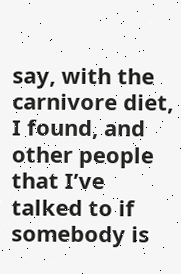say, with the carnivore diet, I found, and other people that I’ve talked to if somebody is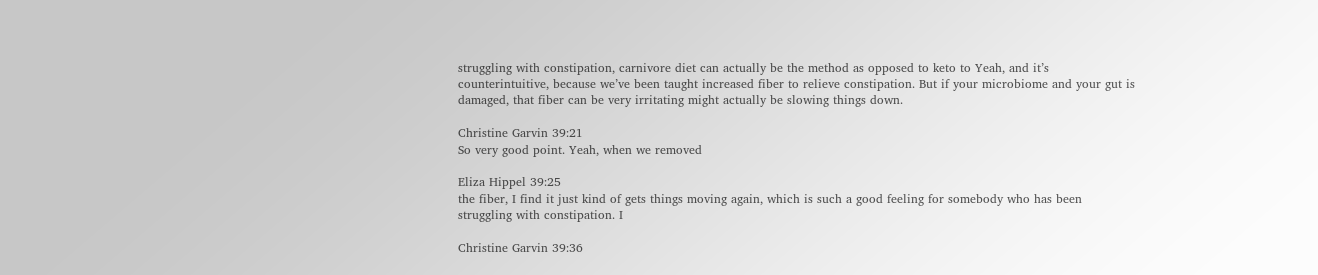struggling with constipation, carnivore diet can actually be the method as opposed to keto to Yeah, and it’s counterintuitive, because we’ve been taught increased fiber to relieve constipation. But if your microbiome and your gut is damaged, that fiber can be very irritating might actually be slowing things down.

Christine Garvin 39:21
So very good point. Yeah, when we removed

Eliza Hippel 39:25
the fiber, I find it just kind of gets things moving again, which is such a good feeling for somebody who has been struggling with constipation. I

Christine Garvin 39:36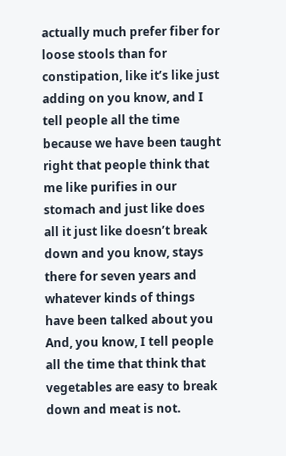actually much prefer fiber for loose stools than for constipation, like it’s like just adding on you know, and I tell people all the time because we have been taught right that people think that me like purifies in our stomach and just like does all it just like doesn’t break down and you know, stays there for seven years and whatever kinds of things have been talked about you And, you know, I tell people all the time that think that vegetables are easy to break down and meat is not.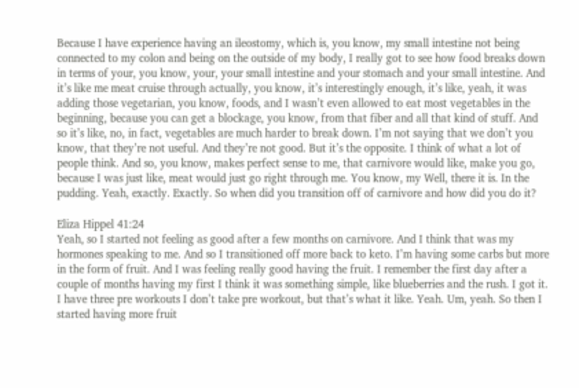Because I have experience having an ileostomy, which is, you know, my small intestine not being connected to my colon and being on the outside of my body, I really got to see how food breaks down in terms of your, you know, your, your small intestine and your stomach and your small intestine. And it’s like me meat cruise through actually, you know, it’s interestingly enough, it’s like, yeah, it was adding those vegetarian, you know, foods, and I wasn’t even allowed to eat most vegetables in the beginning, because you can get a blockage, you know, from that fiber and all that kind of stuff. And so it’s like, no, in fact, vegetables are much harder to break down. I’m not saying that we don’t you know, that they’re not useful. And they’re not good. But it’s the opposite. I think of what a lot of people think. And so, you know, makes perfect sense to me, that carnivore would like, make you go, because I was just like, meat would just go right through me. You know, my Well, there it is. In the pudding. Yeah, exactly. Exactly. So when did you transition off of carnivore and how did you do it?

Eliza Hippel 41:24
Yeah, so I started not feeling as good after a few months on carnivore. And I think that was my hormones speaking to me. And so I transitioned off more back to keto. I’m having some carbs but more in the form of fruit. And I was feeling really good having the fruit. I remember the first day after a couple of months having my first I think it was something simple, like blueberries and the rush. I got it. I have three pre workouts I don’t take pre workout, but that’s what it like. Yeah. Um, yeah. So then I started having more fruit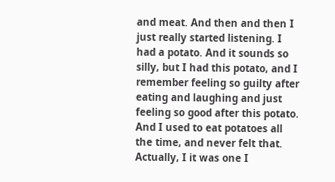and meat. And then and then I just really started listening. I had a potato. And it sounds so silly, but I had this potato, and I remember feeling so guilty after eating and laughing and just feeling so good after this potato. And I used to eat potatoes all the time, and never felt that. Actually, I it was one I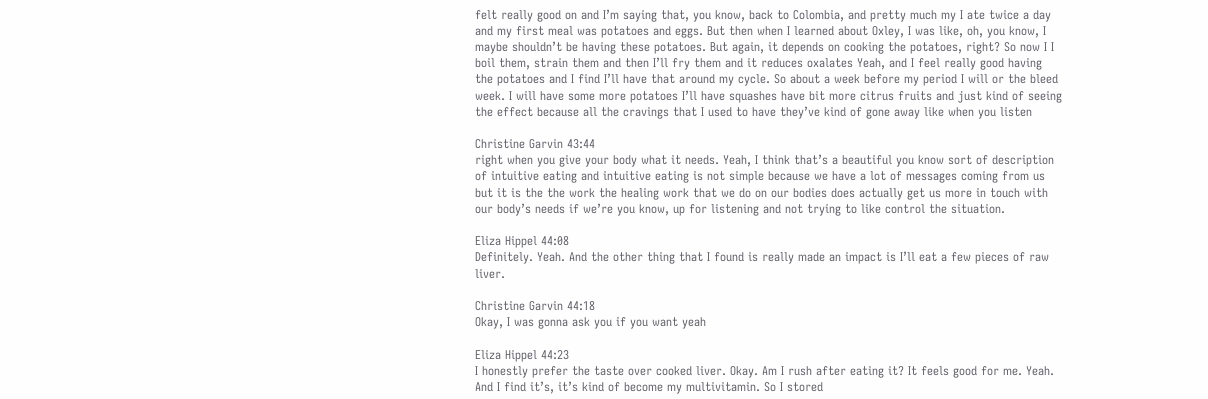felt really good on and I’m saying that, you know, back to Colombia, and pretty much my I ate twice a day and my first meal was potatoes and eggs. But then when I learned about Oxley, I was like, oh, you know, I maybe shouldn’t be having these potatoes. But again, it depends on cooking the potatoes, right? So now I I boil them, strain them and then I’ll fry them and it reduces oxalates Yeah, and I feel really good having the potatoes and I find I’ll have that around my cycle. So about a week before my period I will or the bleed week. I will have some more potatoes I’ll have squashes have bit more citrus fruits and just kind of seeing the effect because all the cravings that I used to have they’ve kind of gone away like when you listen

Christine Garvin 43:44
right when you give your body what it needs. Yeah, I think that’s a beautiful you know sort of description of intuitive eating and intuitive eating is not simple because we have a lot of messages coming from us but it is the the work the healing work that we do on our bodies does actually get us more in touch with our body’s needs if we’re you know, up for listening and not trying to like control the situation.

Eliza Hippel 44:08
Definitely. Yeah. And the other thing that I found is really made an impact is I’ll eat a few pieces of raw liver.

Christine Garvin 44:18
Okay, I was gonna ask you if you want yeah

Eliza Hippel 44:23
I honestly prefer the taste over cooked liver. Okay. Am I rush after eating it? It feels good for me. Yeah. And I find it’s, it’s kind of become my multivitamin. So I stored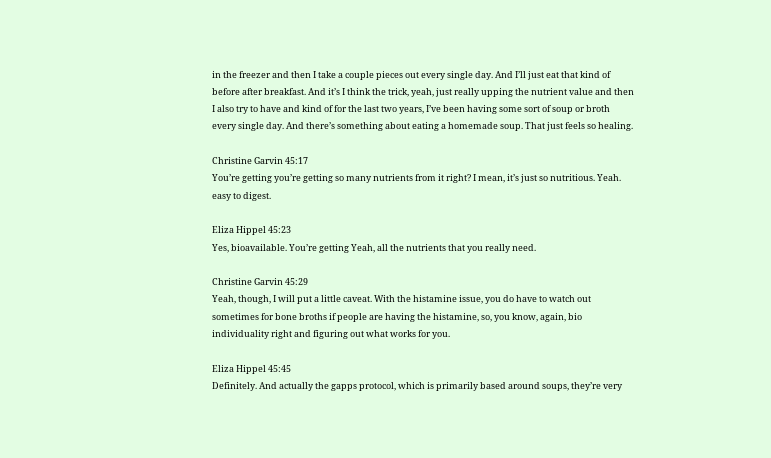in the freezer and then I take a couple pieces out every single day. And I’ll just eat that kind of before after breakfast. And it’s I think the trick, yeah, just really upping the nutrient value and then I also try to have and kind of for the last two years, I’ve been having some sort of soup or broth every single day. And there’s something about eating a homemade soup. That just feels so healing.

Christine Garvin 45:17
You’re getting you’re getting so many nutrients from it right? I mean, it’s just so nutritious. Yeah. easy to digest.

Eliza Hippel 45:23
Yes, bioavailable. You’re getting Yeah, all the nutrients that you really need.

Christine Garvin 45:29
Yeah, though, I will put a little caveat. With the histamine issue, you do have to watch out sometimes for bone broths if people are having the histamine, so, you know, again, bio individuality right and figuring out what works for you.

Eliza Hippel 45:45
Definitely. And actually the gapps protocol, which is primarily based around soups, they’re very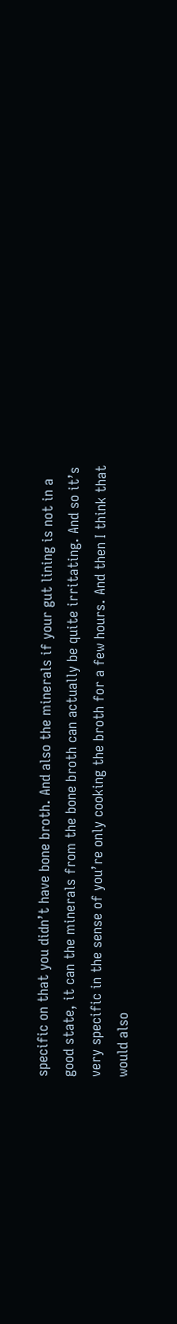specific on that you didn’t have bone broth. And also the minerals if your gut lining is not in a good state, it can the minerals from the bone broth can actually be quite irritating. And so it’s very specific in the sense of you’re only cooking the broth for a few hours. And then I think that would also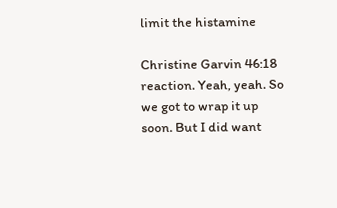limit the histamine

Christine Garvin 46:18
reaction. Yeah, yeah. So we got to wrap it up soon. But I did want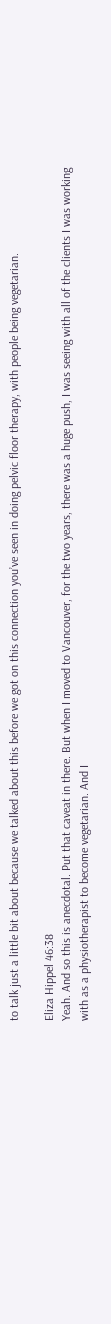to talk just a little bit about because we talked about this before we got on this connection you’ve seen in doing pelvic floor therapy, with people being vegetarian.

Eliza Hippel 46:38
Yeah. And so this is anecdotal. Put that caveat in there. But when I moved to Vancouver, for the two years, there was a huge push, I was seeing with all of the clients I was working with as a physiotherapist to become vegetarian. And I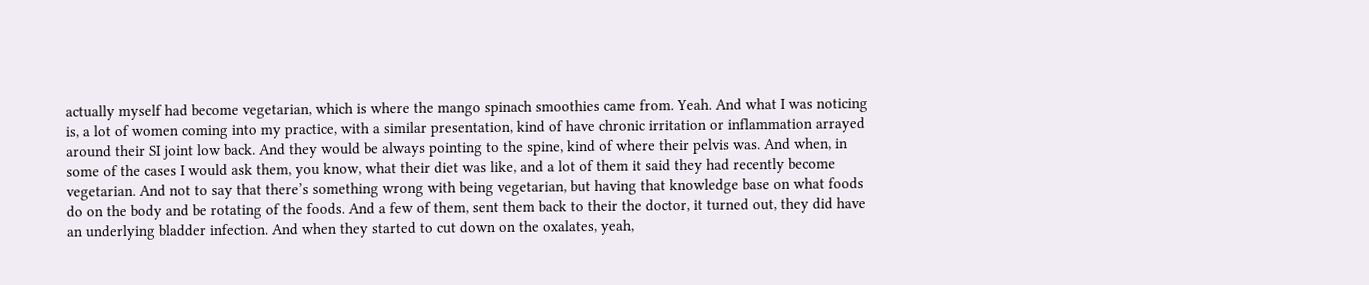actually myself had become vegetarian, which is where the mango spinach smoothies came from. Yeah. And what I was noticing is, a lot of women coming into my practice, with a similar presentation, kind of have chronic irritation or inflammation arrayed around their SI joint low back. And they would be always pointing to the spine, kind of where their pelvis was. And when, in some of the cases I would ask them, you know, what their diet was like, and a lot of them it said they had recently become vegetarian. And not to say that there’s something wrong with being vegetarian, but having that knowledge base on what foods do on the body and be rotating of the foods. And a few of them, sent them back to their the doctor, it turned out, they did have an underlying bladder infection. And when they started to cut down on the oxalates, yeah,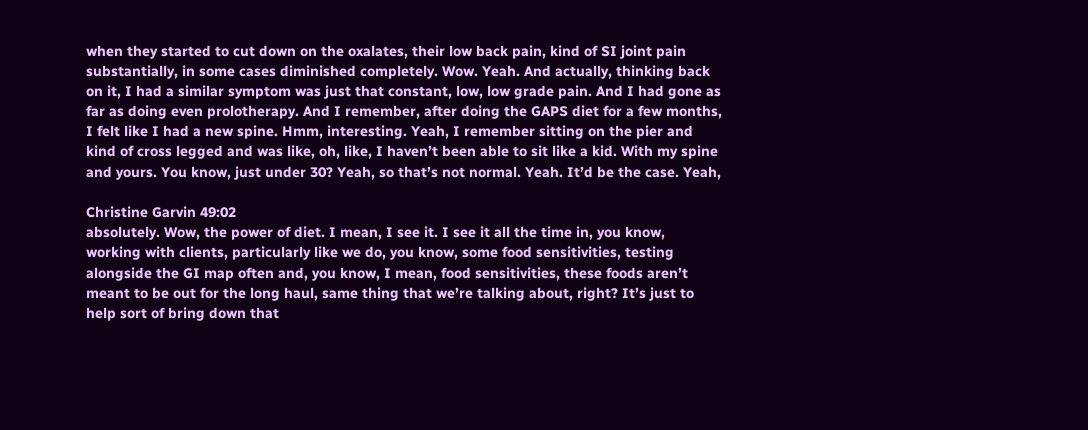when they started to cut down on the oxalates, their low back pain, kind of SI joint pain substantially, in some cases diminished completely. Wow. Yeah. And actually, thinking back on it, I had a similar symptom was just that constant, low, low grade pain. And I had gone as far as doing even prolotherapy. And I remember, after doing the GAPS diet for a few months, I felt like I had a new spine. Hmm, interesting. Yeah, I remember sitting on the pier and kind of cross legged and was like, oh, like, I haven’t been able to sit like a kid. With my spine and yours. You know, just under 30? Yeah, so that’s not normal. Yeah. It’d be the case. Yeah,

Christine Garvin 49:02
absolutely. Wow, the power of diet. I mean, I see it. I see it all the time in, you know, working with clients, particularly like we do, you know, some food sensitivities, testing alongside the GI map often and, you know, I mean, food sensitivities, these foods aren’t meant to be out for the long haul, same thing that we’re talking about, right? It’s just to help sort of bring down that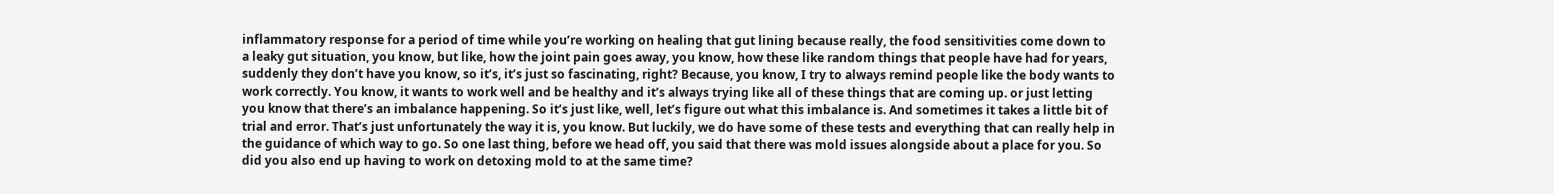inflammatory response for a period of time while you’re working on healing that gut lining because really, the food sensitivities come down to a leaky gut situation, you know, but like, how the joint pain goes away, you know, how these like random things that people have had for years, suddenly they don’t have you know, so it’s, it’s just so fascinating, right? Because, you know, I try to always remind people like the body wants to work correctly. You know, it wants to work well and be healthy and it’s always trying like all of these things that are coming up. or just letting you know that there’s an imbalance happening. So it’s just like, well, let’s figure out what this imbalance is. And sometimes it takes a little bit of trial and error. That’s just unfortunately the way it is, you know. But luckily, we do have some of these tests and everything that can really help in the guidance of which way to go. So one last thing, before we head off, you said that there was mold issues alongside about a place for you. So did you also end up having to work on detoxing mold to at the same time?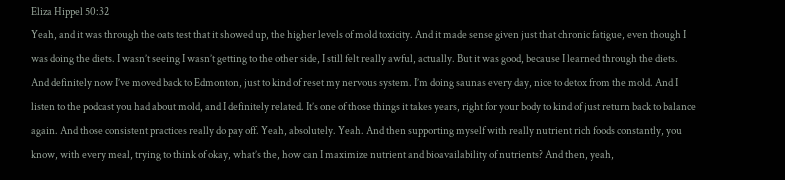Eliza Hippel 50:32
Yeah, and it was through the oats test that it showed up, the higher levels of mold toxicity. And it made sense given just that chronic fatigue, even though I was doing the diets. I wasn’t seeing I wasn’t getting to the other side, I still felt really awful, actually. But it was good, because I learned through the diets. And definitely now I’ve moved back to Edmonton, just to kind of reset my nervous system. I’m doing saunas every day, nice to detox from the mold. And I listen to the podcast you had about mold, and I definitely related. It’s one of those things it takes years, right for your body to kind of just return back to balance again. And those consistent practices really do pay off. Yeah, absolutely. Yeah. And then supporting myself with really nutrient rich foods constantly, you know, with every meal, trying to think of okay, what’s the, how can I maximize nutrient and bioavailability of nutrients? And then, yeah,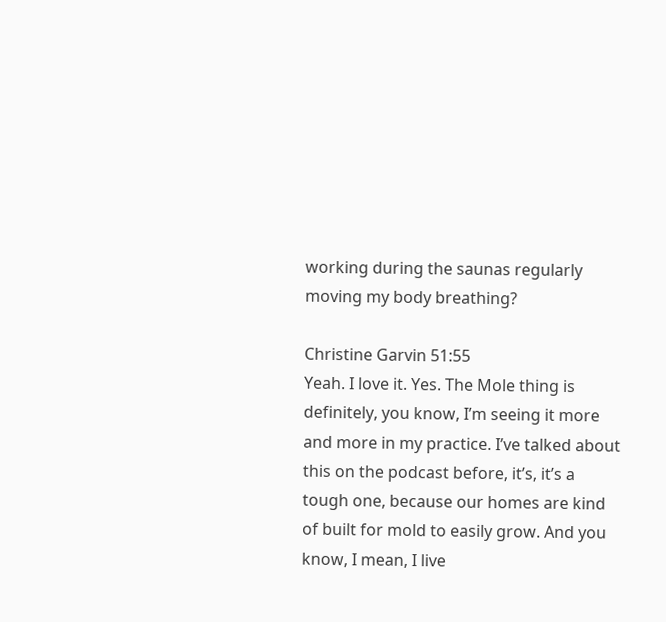working during the saunas regularly moving my body breathing?

Christine Garvin 51:55
Yeah. I love it. Yes. The Mole thing is definitely, you know, I’m seeing it more and more in my practice. I’ve talked about this on the podcast before, it’s, it’s a tough one, because our homes are kind of built for mold to easily grow. And you know, I mean, I live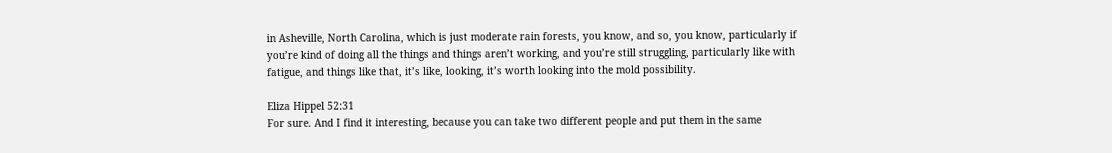in Asheville, North Carolina, which is just moderate rain forests, you know, and so, you know, particularly if you’re kind of doing all the things and things aren’t working, and you’re still struggling, particularly like with fatigue, and things like that, it’s like, looking, it’s worth looking into the mold possibility.

Eliza Hippel 52:31
For sure. And I find it interesting, because you can take two different people and put them in the same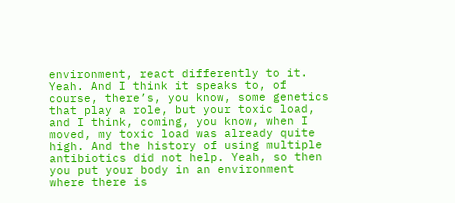environment, react differently to it. Yeah. And I think it speaks to, of course, there’s, you know, some genetics that play a role, but your toxic load, and I think, coming, you know, when I moved, my toxic load was already quite high. And the history of using multiple antibiotics did not help. Yeah, so then you put your body in an environment where there is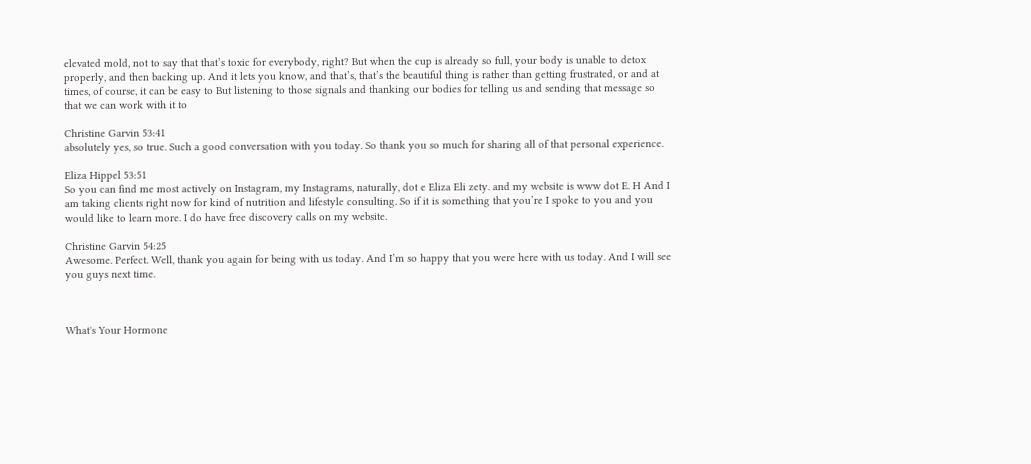elevated mold, not to say that that’s toxic for everybody, right? But when the cup is already so full, your body is unable to detox properly, and then backing up. And it lets you know, and that’s, that’s the beautiful thing is rather than getting frustrated, or and at times, of course, it can be easy to But listening to those signals and thanking our bodies for telling us and sending that message so that we can work with it to

Christine Garvin 53:41
absolutely yes, so true. Such a good conversation with you today. So thank you so much for sharing all of that personal experience.

Eliza Hippel 53:51
So you can find me most actively on Instagram, my Instagrams, naturally, dot e Eliza Eli zety. and my website is www dot E. H And I am taking clients right now for kind of nutrition and lifestyle consulting. So if it is something that you’re I spoke to you and you would like to learn more. I do have free discovery calls on my website.

Christine Garvin 54:25
Awesome. Perfect. Well, thank you again for being with us today. And I’m so happy that you were here with us today. And I will see you guys next time.



What's Your Hormone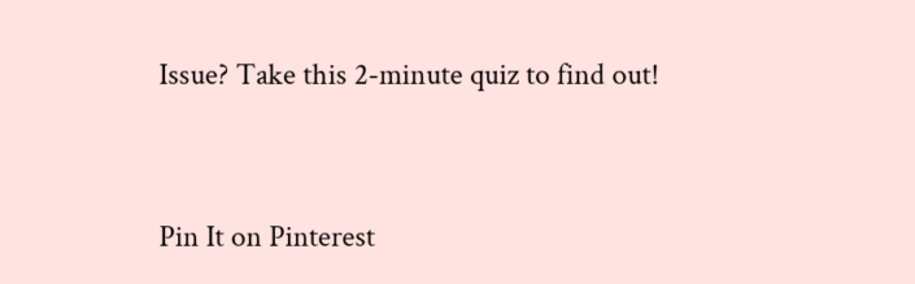Issue? Take this 2-minute quiz to find out!


Pin It on Pinterest